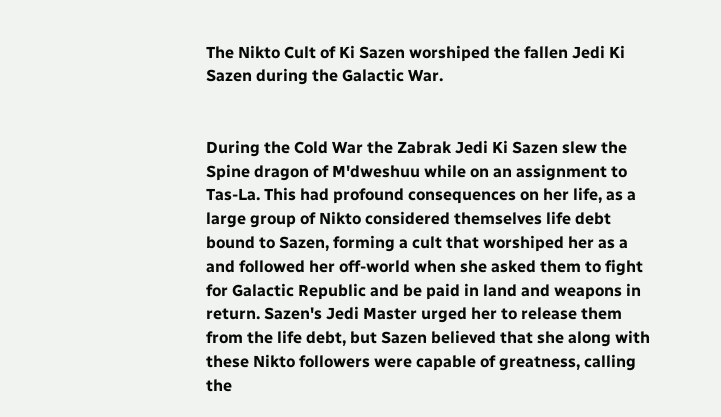The Nikto Cult of Ki Sazen worshiped the fallen Jedi Ki Sazen during the Galactic War.


During the Cold War the Zabrak Jedi Ki Sazen slew the Spine dragon of M'dweshuu while on an assignment to Tas-La. This had profound consequences on her life, as a large group of Nikto considered themselves life debt bound to Sazen, forming a cult that worshiped her as a and followed her off-world when she asked them to fight for Galactic Republic and be paid in land and weapons in return. Sazen's Jedi Master urged her to release them from the life debt, but Sazen believed that she along with these Nikto followers were capable of greatness, calling the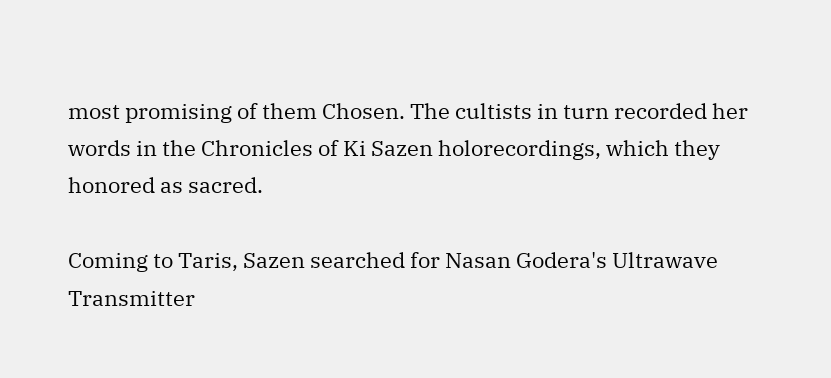most promising of them Chosen. The cultists in turn recorded her words in the Chronicles of Ki Sazen holorecordings, which they honored as sacred.

Coming to Taris, Sazen searched for Nasan Godera's Ultrawave Transmitter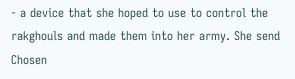- a device that she hoped to use to control the rakghouls and made them into her army. She send Chosen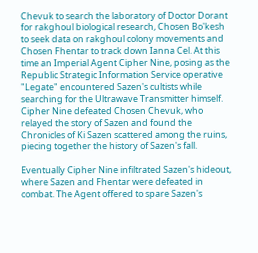Chevuk to search the laboratory of Doctor Dorant for rakghoul biological research, Chosen Bo'kesh to seek data on rakghoul colony movements and Chosen Fhentar to track down Ianna Cel. At this time an Imperial Agent Cipher Nine, posing as the Republic Strategic Information Service operative "Legate" encountered Sazen's cultists while searching for the Ultrawave Transmitter himself. Cipher Nine defeated Chosen Chevuk, who relayed the story of Sazen and found the Chronicles of Ki Sazen scattered among the ruins, piecing together the history of Sazen's fall.

Eventually Cipher Nine infiltrated Sazen's hideout, where Sazen and Fhentar were defeated in combat. The Agent offered to spare Sazen's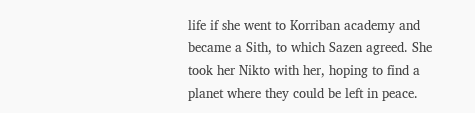life if she went to Korriban academy and became a Sith, to which Sazen agreed. She took her Nikto with her, hoping to find a planet where they could be left in peace.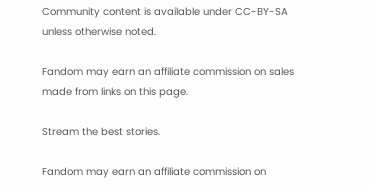Community content is available under CC-BY-SA unless otherwise noted.

Fandom may earn an affiliate commission on sales made from links on this page.

Stream the best stories.

Fandom may earn an affiliate commission on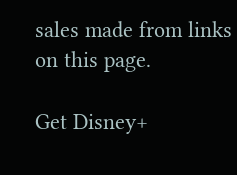sales made from links on this page.

Get Disney+